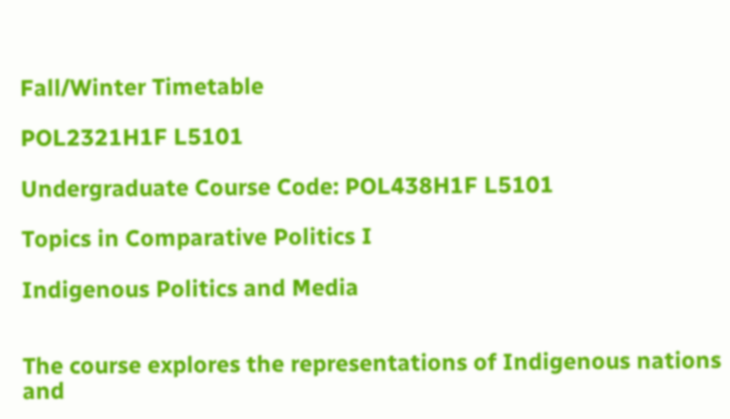Fall/Winter Timetable

POL2321H1F L5101

Undergraduate Course Code: POL438H1F L5101

Topics in Comparative Politics I

Indigenous Politics and Media


The course explores the representations of Indigenous nations and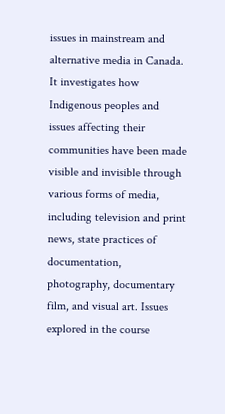issues in mainstream and alternative media in Canada. It investigates how Indigenous peoples and issues affecting their communities have been made visible and invisible through various forms of media, including television and print news, state practices of documentation, photography, documentary film, and visual art. Issues explored in the course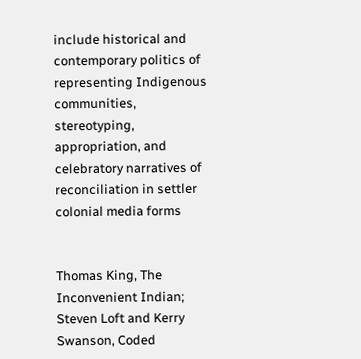include historical and contemporary politics of representing Indigenous communities, stereotyping, appropriation, and celebratory narratives of reconciliation in settler colonial media forms


Thomas King, The Inconvenient Indian; Steven Loft and Kerry Swanson, Coded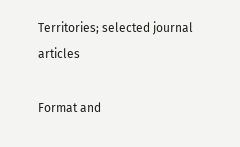Territories; selected journal articles

Format and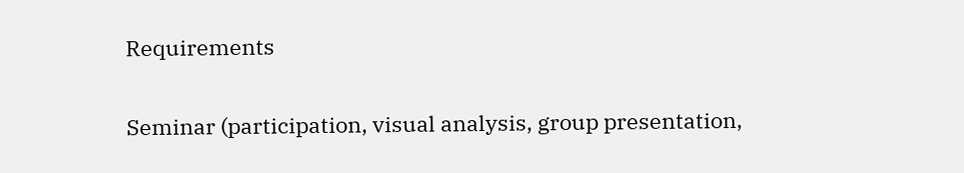Requirements

Seminar (participation, visual analysis, group presentation,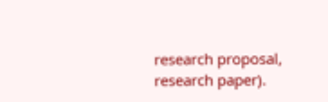research proposal, research paper).